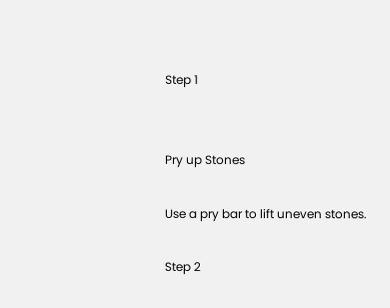Step 1


Pry up Stones

Use a pry bar to lift uneven stones.

Step 2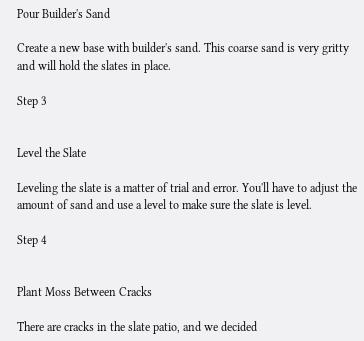Pour Builder's Sand

Create a new base with builder's sand. This coarse sand is very gritty and will hold the slates in place.

Step 3


Level the Slate

Leveling the slate is a matter of trial and error. You'll have to adjust the amount of sand and use a level to make sure the slate is level.

Step 4


Plant Moss Between Cracks

There are cracks in the slate patio, and we decided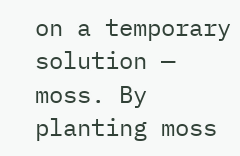on a temporary solution — moss. By planting moss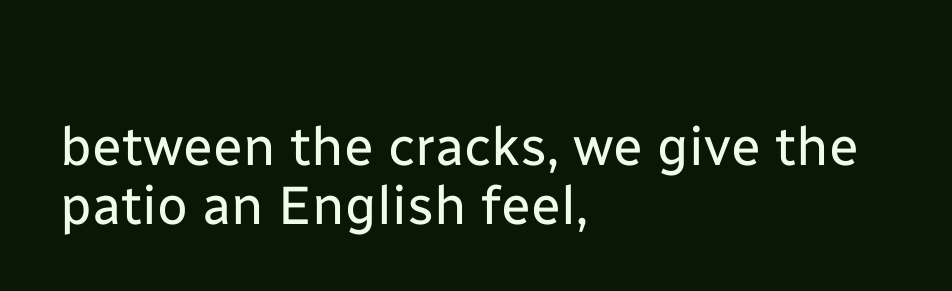between the cracks, we give the patio an English feel,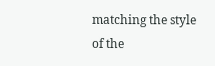matching the style of the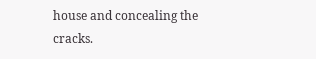house and concealing the cracks.